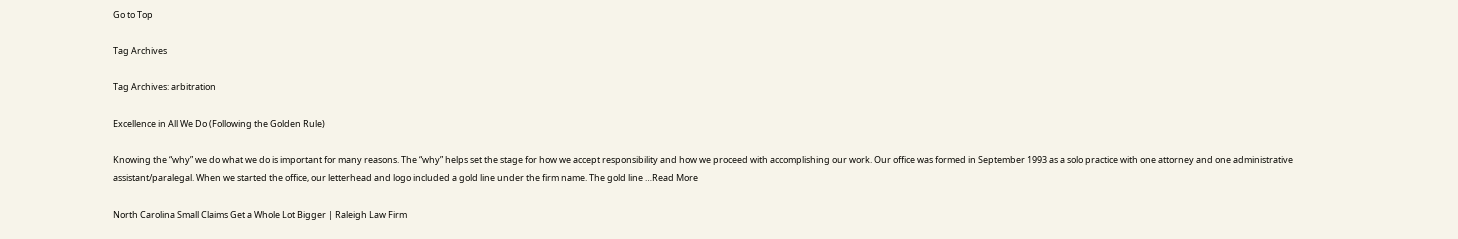Go to Top

Tag Archives

Tag Archives: arbitration

Excellence in All We Do (Following the Golden Rule)

Knowing the “why” we do what we do is important for many reasons. The “why” helps set the stage for how we accept responsibility and how we proceed with accomplishing our work. Our office was formed in September 1993 as a solo practice with one attorney and one administrative assistant/paralegal. When we started the office, our letterhead and logo included a gold line under the firm name. The gold line …Read More

North Carolina Small Claims Get a Whole Lot Bigger | Raleigh Law Firm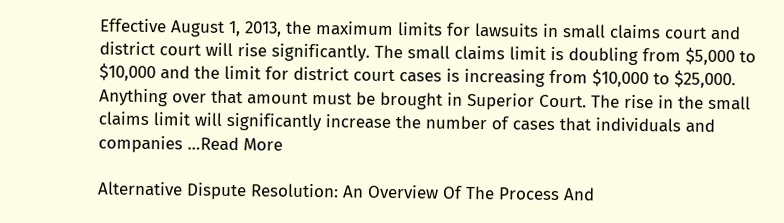Effective August 1, 2013, the maximum limits for lawsuits in small claims court and district court will rise significantly. The small claims limit is doubling from $5,000 to $10,000 and the limit for district court cases is increasing from $10,000 to $25,000. Anything over that amount must be brought in Superior Court. The rise in the small claims limit will significantly increase the number of cases that individuals and companies …Read More

Alternative Dispute Resolution: An Overview Of The Process And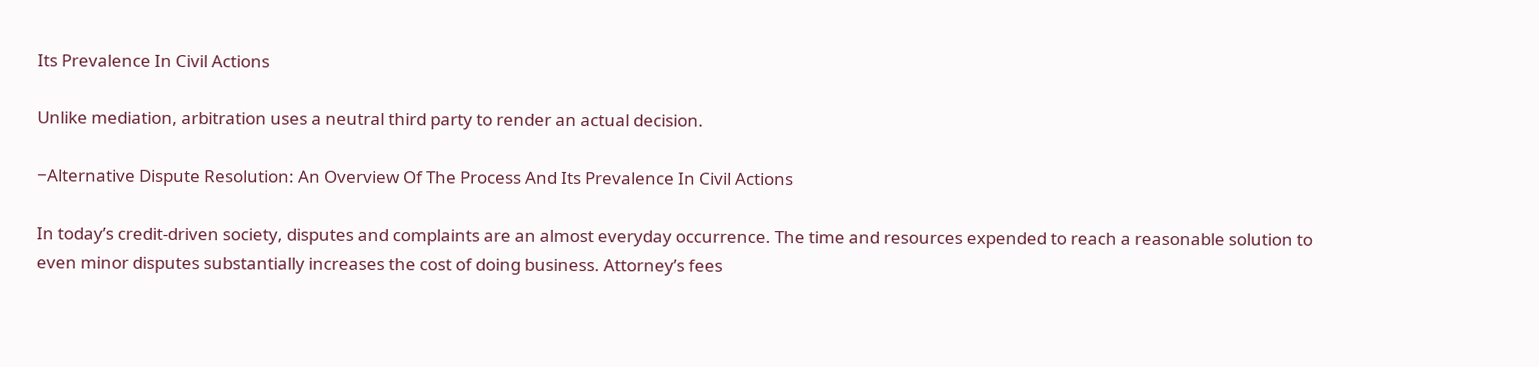Its Prevalence In Civil Actions

Unlike mediation, arbitration uses a neutral third party to render an actual decision.

−Alternative Dispute Resolution: An Overview Of The Process And Its Prevalence In Civil Actions

In today’s credit-driven society, disputes and complaints are an almost everyday occurrence. The time and resources expended to reach a reasonable solution to even minor disputes substantially increases the cost of doing business. Attorney’s fees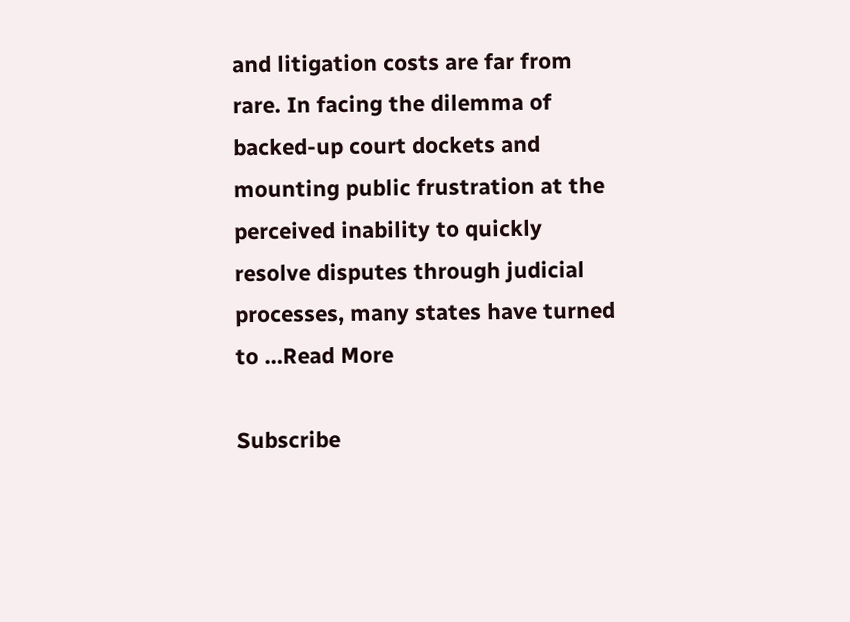and litigation costs are far from rare. In facing the dilemma of backed-up court dockets and mounting public frustration at the perceived inability to quickly resolve disputes through judicial processes, many states have turned to …Read More

Subscribe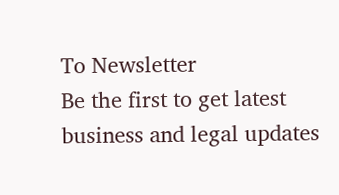To Newsletter
Be the first to get latest business and legal updates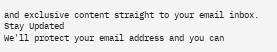and exclusive content straight to your email inbox.
Stay Updated
We'll protect your email address and you can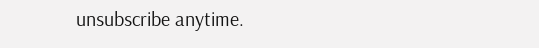unsubscribe anytime.